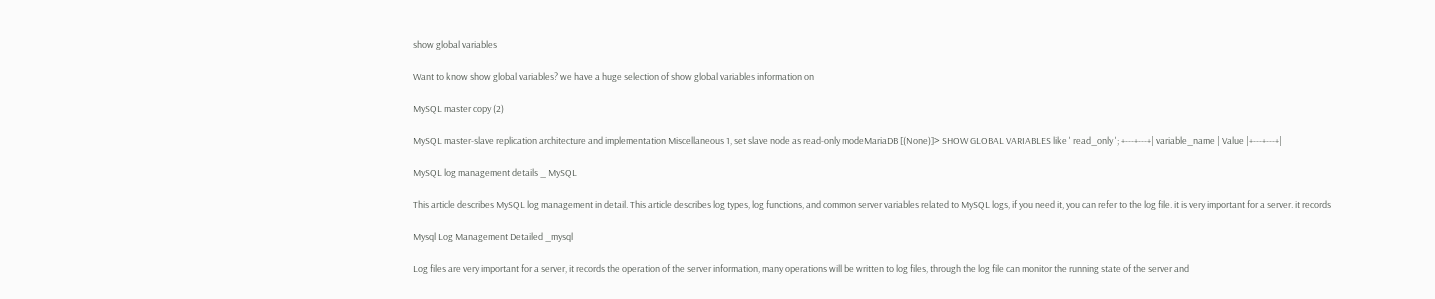show global variables

Want to know show global variables? we have a huge selection of show global variables information on

MySQL master copy (2)

MySQL master-slave replication architecture and implementation Miscellaneous 1, set slave node as read-only modeMariaDB [(None)]> SHOW GLOBAL VARIABLES like ' read_only '; +---+---+| variable_name | Value |+---+---+|

MySQL log management details _ MySQL

This article describes MySQL log management in detail. This article describes log types, log functions, and common server variables related to MySQL logs, if you need it, you can refer to the log file. it is very important for a server. it records

Mysql Log Management Detailed _mysql

Log files are very important for a server, it records the operation of the server information, many operations will be written to log files, through the log file can monitor the running state of the server and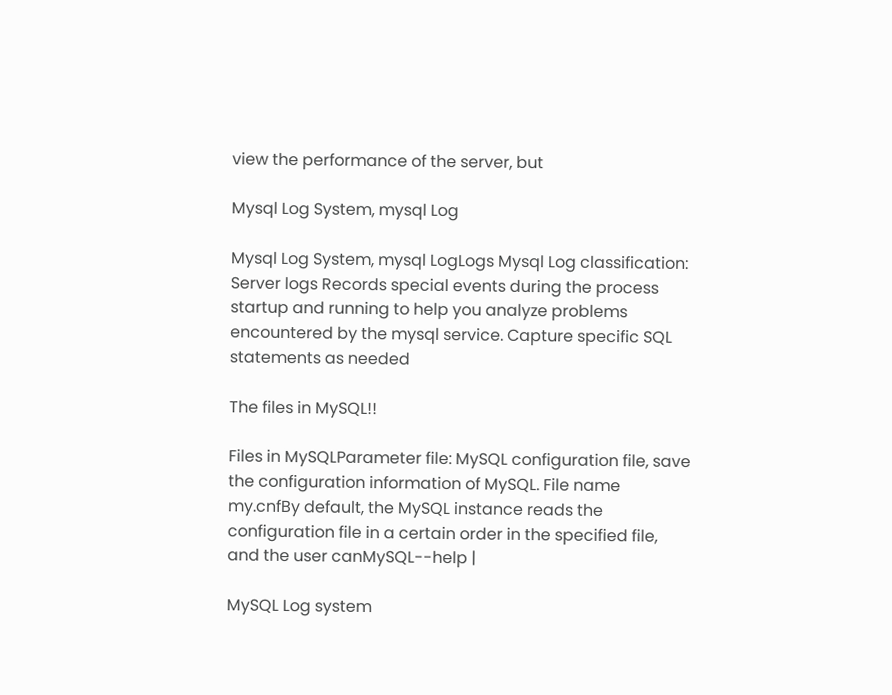view the performance of the server, but

Mysql Log System, mysql Log

Mysql Log System, mysql LogLogs Mysql Log classification: Server logs Records special events during the process startup and running to help you analyze problems encountered by the mysql service. Capture specific SQL statements as needed

The files in MySQL!!

Files in MySQLParameter file: MySQL configuration file, save the configuration information of MySQL. File name my.cnfBy default, the MySQL instance reads the configuration file in a certain order in the specified file, and the user canMySQL--help |

MySQL Log system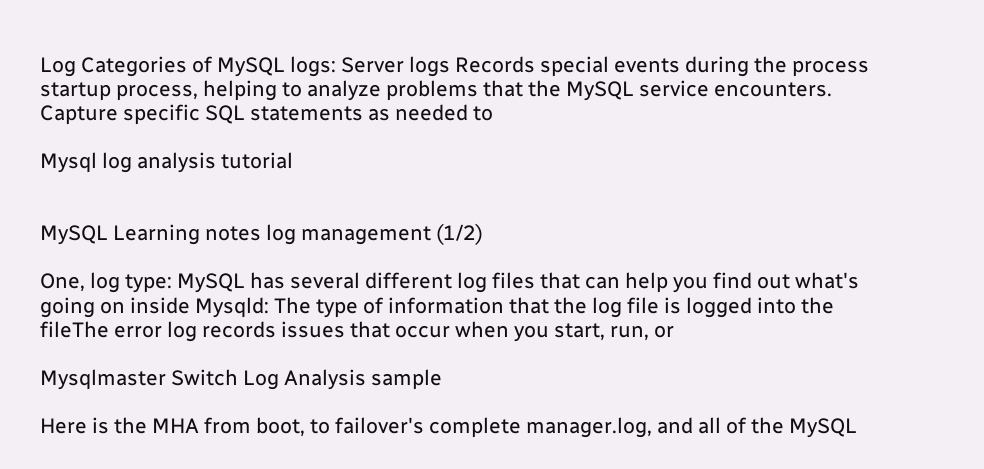Log Categories of MySQL logs: Server logs Records special events during the process startup process, helping to analyze problems that the MySQL service encounters. Capture specific SQL statements as needed to

Mysql log analysis tutorial


MySQL Learning notes log management (1/2)

One, log type: MySQL has several different log files that can help you find out what's going on inside Mysqld: The type of information that the log file is logged into the fileThe error log records issues that occur when you start, run, or

Mysqlmaster Switch Log Analysis sample

Here is the MHA from boot, to failover's complete manager.log, and all of the MySQL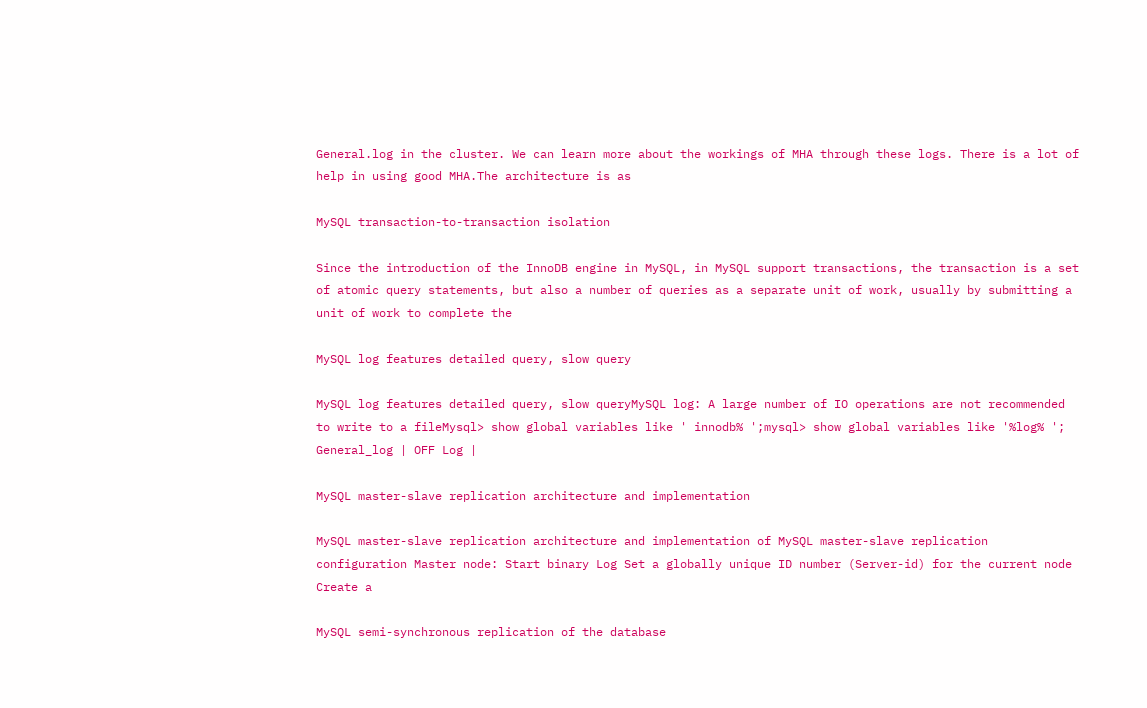General.log in the cluster. We can learn more about the workings of MHA through these logs. There is a lot of help in using good MHA.The architecture is as

MySQL transaction-to-transaction isolation

Since the introduction of the InnoDB engine in MySQL, in MySQL support transactions, the transaction is a set of atomic query statements, but also a number of queries as a separate unit of work, usually by submitting a unit of work to complete the

MySQL log features detailed query, slow query

MySQL log features detailed query, slow queryMySQL log: A large number of IO operations are not recommended to write to a fileMysql> show global variables like ' innodb% ';mysql> show global variables like '%log% '; General_log | OFF Log |

MySQL master-slave replication architecture and implementation

MySQL master-slave replication architecture and implementation of MySQL master-slave replication configuration Master node: Start binary Log Set a globally unique ID number (Server-id) for the current node Create a

MySQL semi-synchronous replication of the database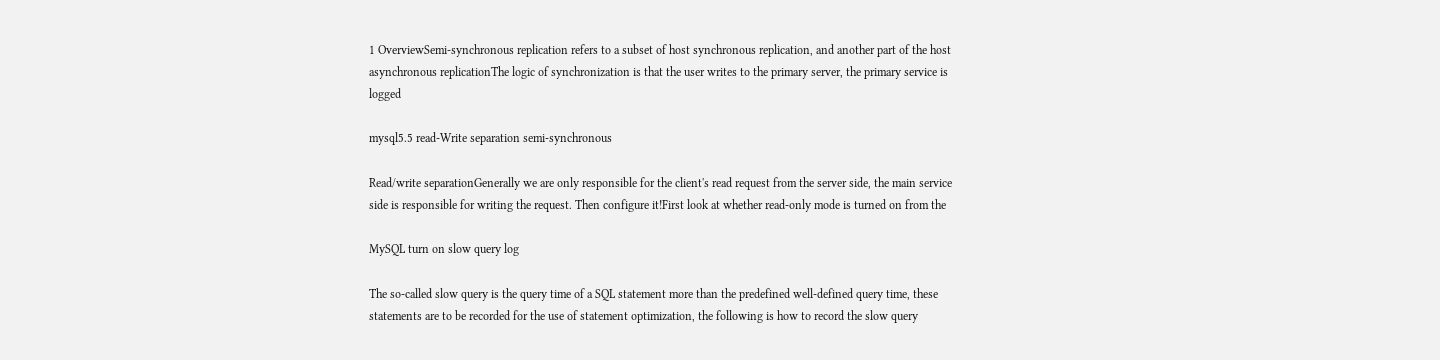1 OverviewSemi-synchronous replication refers to a subset of host synchronous replication, and another part of the host asynchronous replicationThe logic of synchronization is that the user writes to the primary server, the primary service is logged

mysql5.5 read-Write separation semi-synchronous

Read/write separationGenerally we are only responsible for the client's read request from the server side, the main service side is responsible for writing the request. Then configure it!First look at whether read-only mode is turned on from the

MySQL turn on slow query log

The so-called slow query is the query time of a SQL statement more than the predefined well-defined query time, these statements are to be recorded for the use of statement optimization, the following is how to record the slow query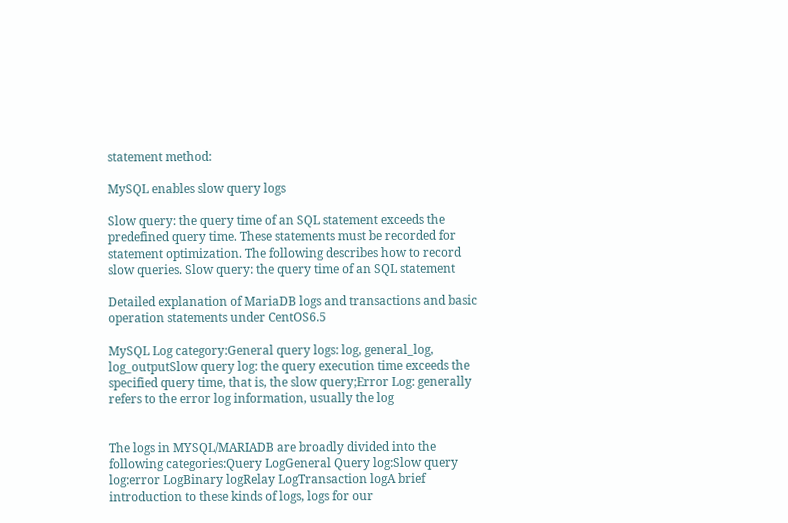statement method:

MySQL enables slow query logs

Slow query: the query time of an SQL statement exceeds the predefined query time. These statements must be recorded for statement optimization. The following describes how to record slow queries. Slow query: the query time of an SQL statement

Detailed explanation of MariaDB logs and transactions and basic operation statements under CentOS6.5

MySQL Log category:General query logs: log, general_log, log_outputSlow query log: the query execution time exceeds the specified query time, that is, the slow query;Error Log: generally refers to the error log information, usually the log


The logs in MYSQL/MARIADB are broadly divided into the following categories:Query LogGeneral Query log:Slow query log:error LogBinary logRelay LogTransaction logA brief introduction to these kinds of logs, logs for our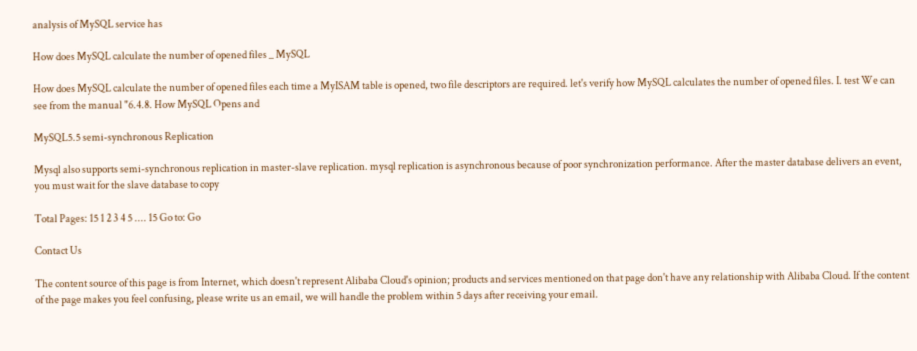analysis of MySQL service has

How does MySQL calculate the number of opened files _ MySQL

How does MySQL calculate the number of opened files each time a MyISAM table is opened, two file descriptors are required. let's verify how MySQL calculates the number of opened files. I. test We can see from the manual "6.4.8. How MySQL Opens and

MySQL5.5 semi-synchronous Replication

Mysql also supports semi-synchronous replication in master-slave replication. mysql replication is asynchronous because of poor synchronization performance. After the master database delivers an event, you must wait for the slave database to copy

Total Pages: 15 1 2 3 4 5 .... 15 Go to: Go

Contact Us

The content source of this page is from Internet, which doesn't represent Alibaba Cloud's opinion; products and services mentioned on that page don't have any relationship with Alibaba Cloud. If the content of the page makes you feel confusing, please write us an email, we will handle the problem within 5 days after receiving your email.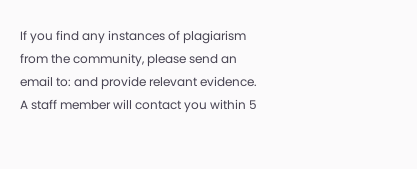If you find any instances of plagiarism from the community, please send an email to: and provide relevant evidence. A staff member will contact you within 5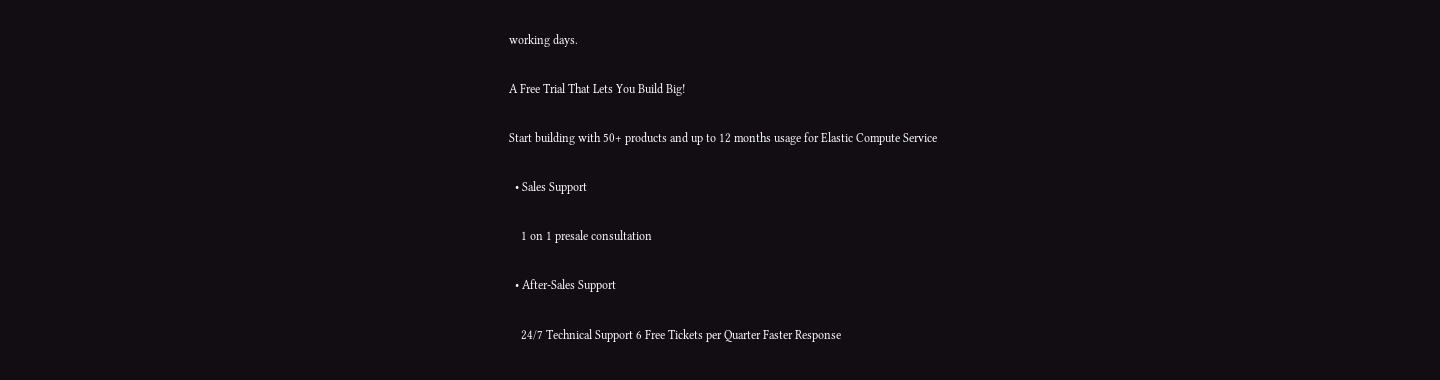working days.

A Free Trial That Lets You Build Big!

Start building with 50+ products and up to 12 months usage for Elastic Compute Service

  • Sales Support

    1 on 1 presale consultation

  • After-Sales Support

    24/7 Technical Support 6 Free Tickets per Quarter Faster Response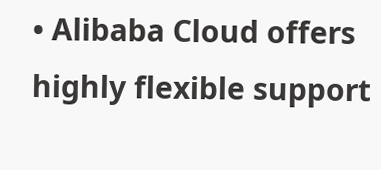• Alibaba Cloud offers highly flexible support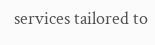services tailored to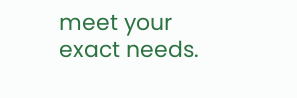meet your exact needs.